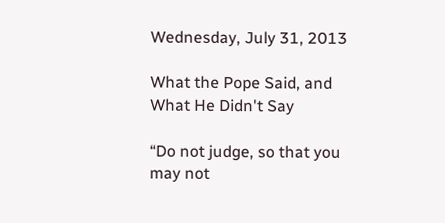Wednesday, July 31, 2013

What the Pope Said, and What He Didn't Say

“Do not judge, so that you may not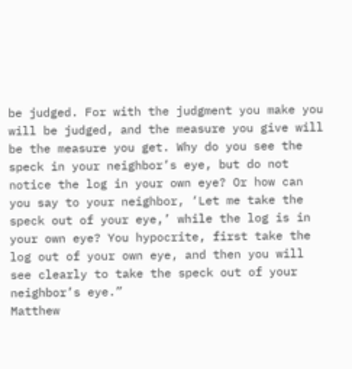be judged. For with the judgment you make you will be judged, and the measure you give will be the measure you get. Why do you see the speck in your neighbor’s eye, but do not notice the log in your own eye? Or how can you say to your neighbor, ‘Let me take the speck out of your eye,’ while the log is in your own eye? You hypocrite, first take the log out of your own eye, and then you will see clearly to take the speck out of your neighbor’s eye.”
Matthew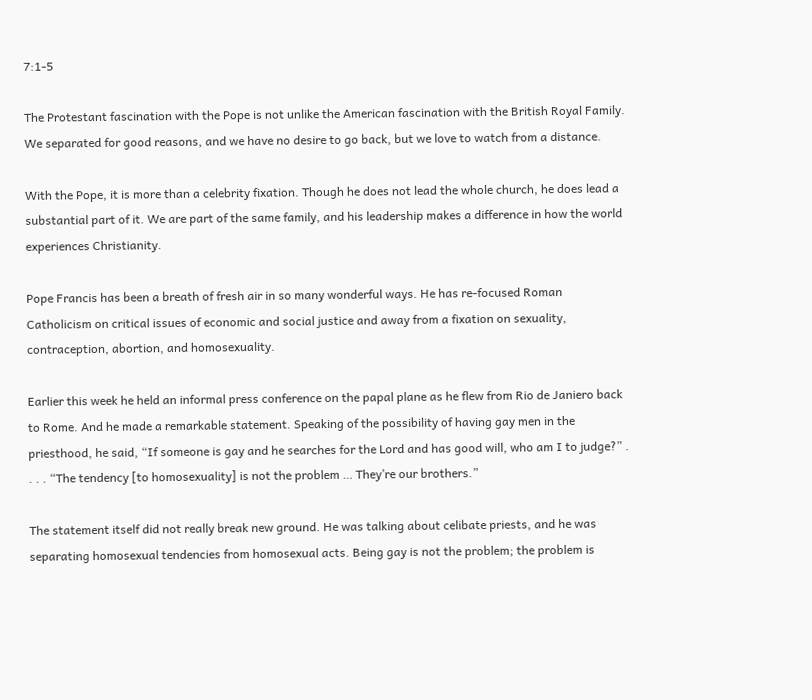7:1-5

The Protestant fascination with the Pope is not unlike the American fascination with the British Royal Family. We separated for good reasons, and we have no desire to go back, but we love to watch from a distance.

With the Pope, it is more than a celebrity fixation. Though he does not lead the whole church, he does lead a substantial part of it. We are part of the same family, and his leadership makes a difference in how the world experiences Christianity.

Pope Francis has been a breath of fresh air in so many wonderful ways. He has re-focused Roman Catholicism on critical issues of economic and social justice and away from a fixation on sexuality, contraception, abortion, and homosexuality.

Earlier this week he held an informal press conference on the papal plane as he flew from Rio de Janiero back to Rome. And he made a remarkable statement. Speaking of the possibility of having gay men in the priesthood, he said, “If someone is gay and he searches for the Lord and has good will, who am I to judge?” . . . . “The tendency [to homosexuality] is not the problem … They’re our brothers.”

The statement itself did not really break new ground. He was talking about celibate priests, and he was separating homosexual tendencies from homosexual acts. Being gay is not the problem; the problem is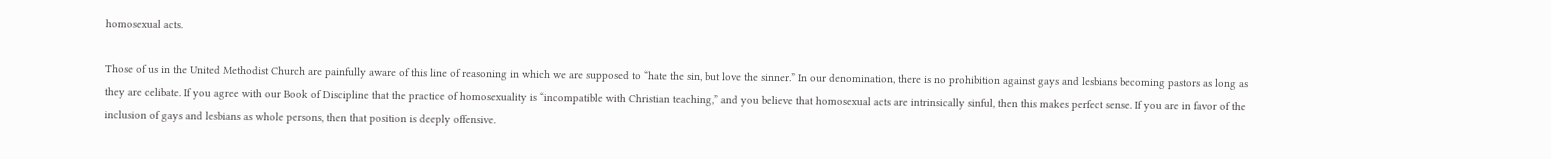homosexual acts.

Those of us in the United Methodist Church are painfully aware of this line of reasoning in which we are supposed to “hate the sin, but love the sinner.” In our denomination, there is no prohibition against gays and lesbians becoming pastors as long as they are celibate. If you agree with our Book of Discipline that the practice of homosexuality is “incompatible with Christian teaching,” and you believe that homosexual acts are intrinsically sinful, then this makes perfect sense. If you are in favor of the inclusion of gays and lesbians as whole persons, then that position is deeply offensive.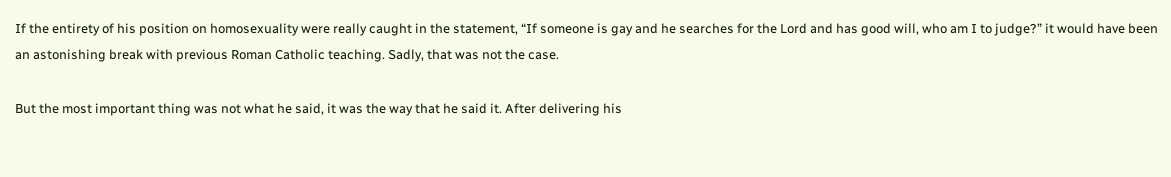If the entirety of his position on homosexuality were really caught in the statement, “If someone is gay and he searches for the Lord and has good will, who am I to judge?” it would have been an astonishing break with previous Roman Catholic teaching. Sadly, that was not the case.

But the most important thing was not what he said, it was the way that he said it. After delivering his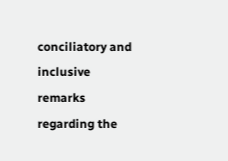conciliatory and inclusive remarks regarding the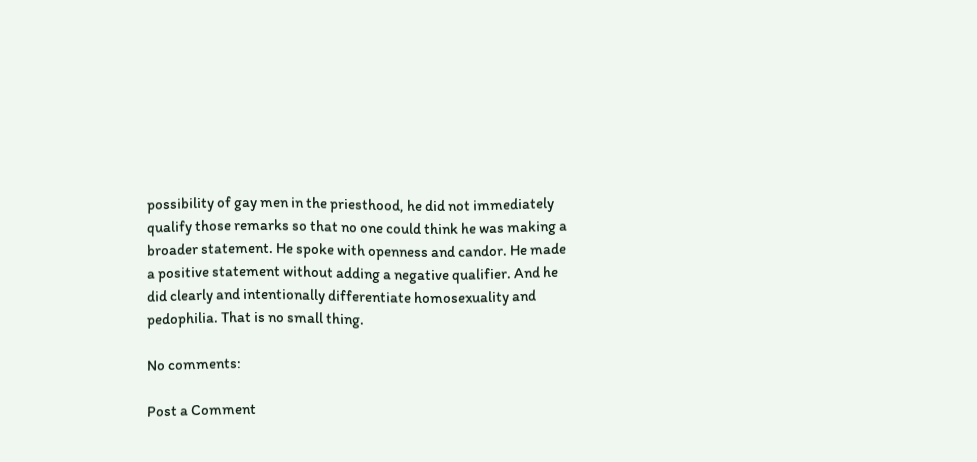possibility of gay men in the priesthood, he did not immediately qualify those remarks so that no one could think he was making a broader statement. He spoke with openness and candor. He made a positive statement without adding a negative qualifier. And he did clearly and intentionally differentiate homosexuality and pedophilia. That is no small thing.

No comments:

Post a Comment